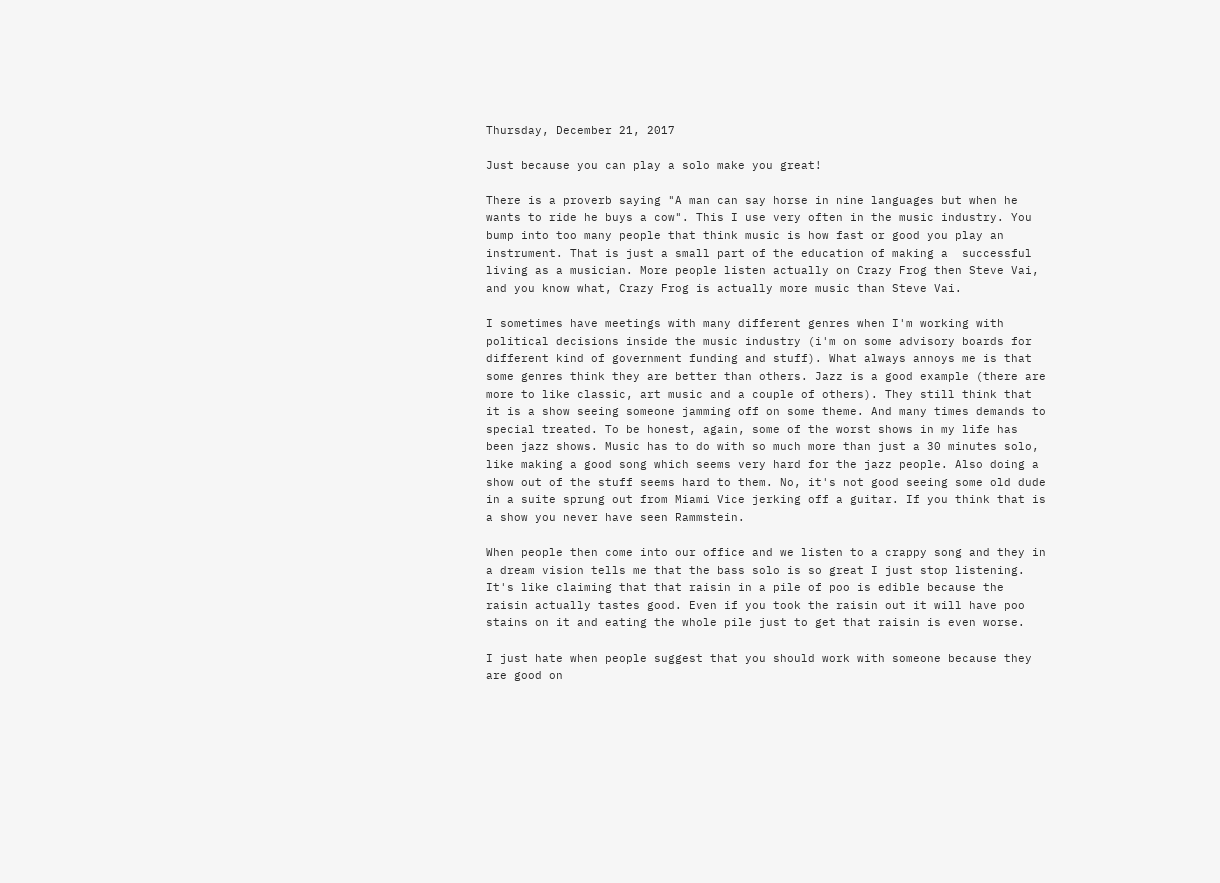Thursday, December 21, 2017

Just because you can play a solo make you great!

There is a proverb saying "A man can say horse in nine languages but when he wants to ride he buys a cow". This I use very often in the music industry. You bump into too many people that think music is how fast or good you play an instrument. That is just a small part of the education of making a  successful living as a musician. More people listen actually on Crazy Frog then Steve Vai, and you know what, Crazy Frog is actually more music than Steve Vai.

I sometimes have meetings with many different genres when I'm working with political decisions inside the music industry (i'm on some advisory boards for different kind of government funding and stuff). What always annoys me is that some genres think they are better than others. Jazz is a good example (there are more to like classic, art music and a couple of others). They still think that it is a show seeing someone jamming off on some theme. And many times demands to special treated. To be honest, again, some of the worst shows in my life has been jazz shows. Music has to do with so much more than just a 30 minutes solo, like making a good song which seems very hard for the jazz people. Also doing a  show out of the stuff seems hard to them. No, it's not good seeing some old dude in a suite sprung out from Miami Vice jerking off a guitar. If you think that is a show you never have seen Rammstein.

When people then come into our office and we listen to a crappy song and they in a dream vision tells me that the bass solo is so great I just stop listening. It's like claiming that that raisin in a pile of poo is edible because the raisin actually tastes good. Even if you took the raisin out it will have poo stains on it and eating the whole pile just to get that raisin is even worse.

I just hate when people suggest that you should work with someone because they are good on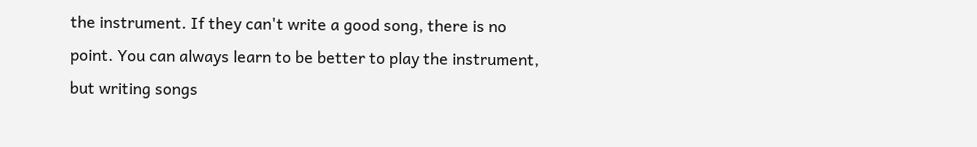the instrument. If they can't write a good song, there is no point. You can always learn to be better to play the instrument, but writing songs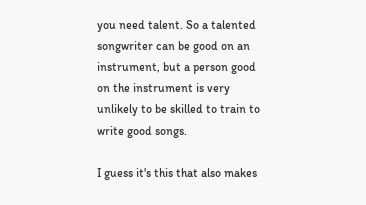you need talent. So a talented songwriter can be good on an instrument, but a person good on the instrument is very unlikely to be skilled to train to write good songs.

I guess it's this that also makes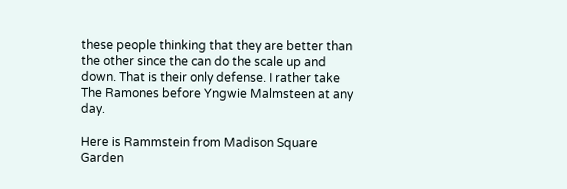these people thinking that they are better than the other since the can do the scale up and down. That is their only defense. I rather take The Ramones before Yngwie Malmsteen at any day.

Here is Rammstein from Madison Square Garden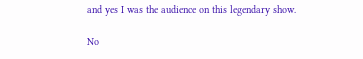and yes I was the audience on this legendary show.

No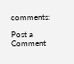comments:

Post a Comment